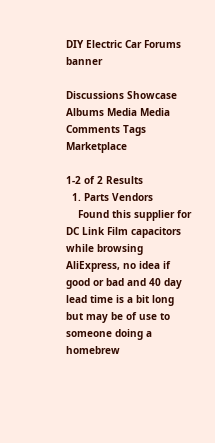DIY Electric Car Forums banner

Discussions Showcase Albums Media Media Comments Tags Marketplace

1-2 of 2 Results
  1. Parts Vendors
    Found this supplier for DC Link Film capacitors while browsing AliExpress, no idea if good or bad and 40 day lead time is a bit long but may be of use to someone doing a homebrew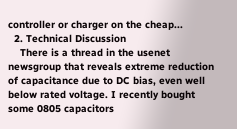controller or charger on the cheap...
  2. Technical Discussion
    There is a thread in the usenet newsgroup that reveals extreme reduction of capacitance due to DC bias, even well below rated voltage. I recently bought some 0805 capacitors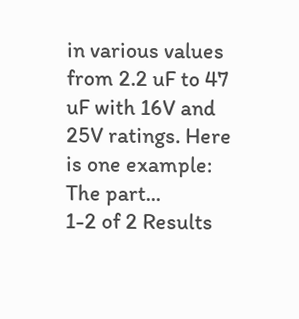in various values from 2.2 uF to 47 uF with 16V and 25V ratings. Here is one example: The part...
1-2 of 2 Results